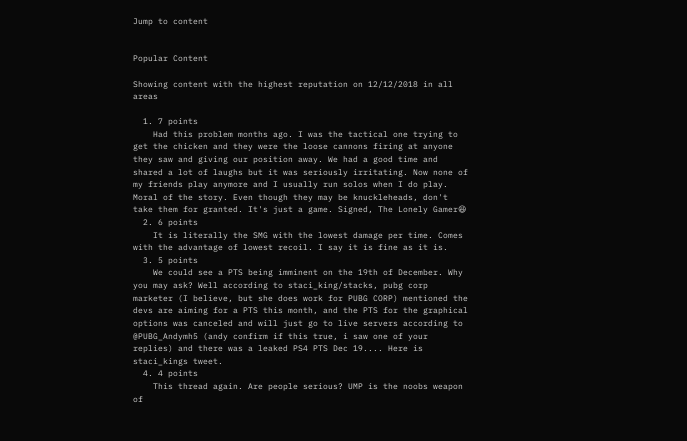Jump to content


Popular Content

Showing content with the highest reputation on 12/12/2018 in all areas

  1. 7 points
    Had this problem months ago. I was the tactical one trying to get the chicken and they were the loose cannons firing at anyone they saw and giving our position away. We had a good time and shared a lot of laughs but it was seriously irritating. Now none of my friends play anymore and I usually run solos when I do play. Moral of the story. Even though they may be knuckleheads, don't take them for granted. It's just a game. Signed, The Lonely Gamer😆
  2. 6 points
    It is literally the SMG with the lowest damage per time. Comes with the advantage of lowest recoil. I say it is fine as it is.
  3. 5 points
    We could see a PTS being imminent on the 19th of December. Why you may ask? Well according to staci_king/stacks, pubg corp marketer (I believe, but she does work for PUBG CORP) mentioned the devs are aiming for a PTS this month, and the PTS for the graphical options was canceled and will just go to live servers according to @PUBG_Andymh5 (andy confirm if this true, i saw one of your replies) and there was a leaked PS4 PTS Dec 19.... Here is staci_kings tweet.
  4. 4 points
    This thread again. Are people serious? UMP is the noobs weapon of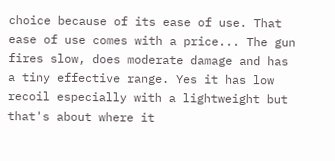choice because of its ease of use. That ease of use comes with a price... The gun fires slow, does moderate damage and has a tiny effective range. Yes it has low recoil especially with a lightweight but that's about where it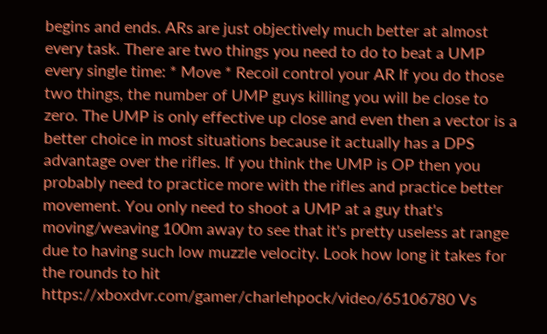begins and ends. ARs are just objectively much better at almost every task. There are two things you need to do to beat a UMP every single time: * Move * Recoil control your AR If you do those two things, the number of UMP guys killing you will be close to zero. The UMP is only effective up close and even then a vector is a better choice in most situations because it actually has a DPS advantage over the rifles. If you think the UMP is OP then you probably need to practice more with the rifles and practice better movement. You only need to shoot a UMP at a guy that's moving/weaving 100m away to see that it's pretty useless at range due to having such low muzzle velocity. Look how long it takes for the rounds to hit https://xboxdvr.com/gamer/charlehpock/video/65106780 Vs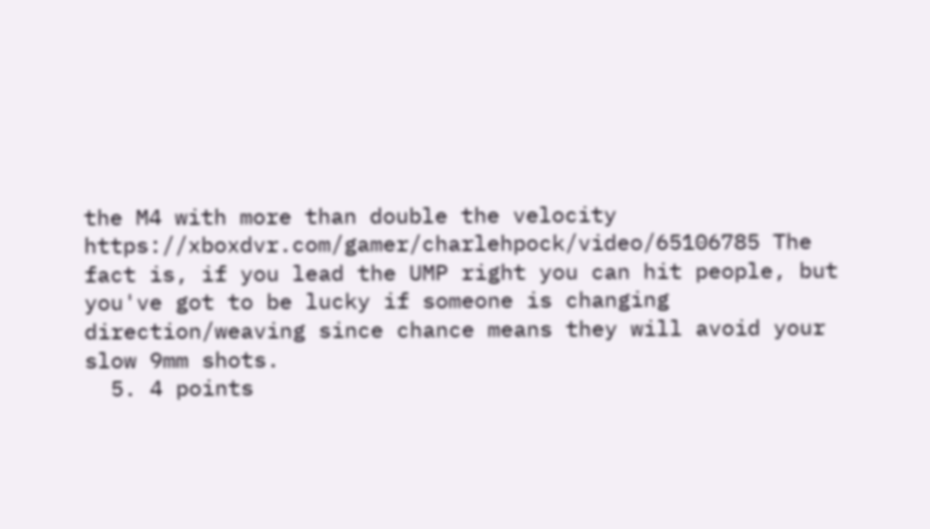the M4 with more than double the velocity https://xboxdvr.com/gamer/charlehpock/video/65106785 The fact is, if you lead the UMP right you can hit people, but you've got to be lucky if someone is changing direction/weaving since chance means they will avoid your slow 9mm shots.
  5. 4 points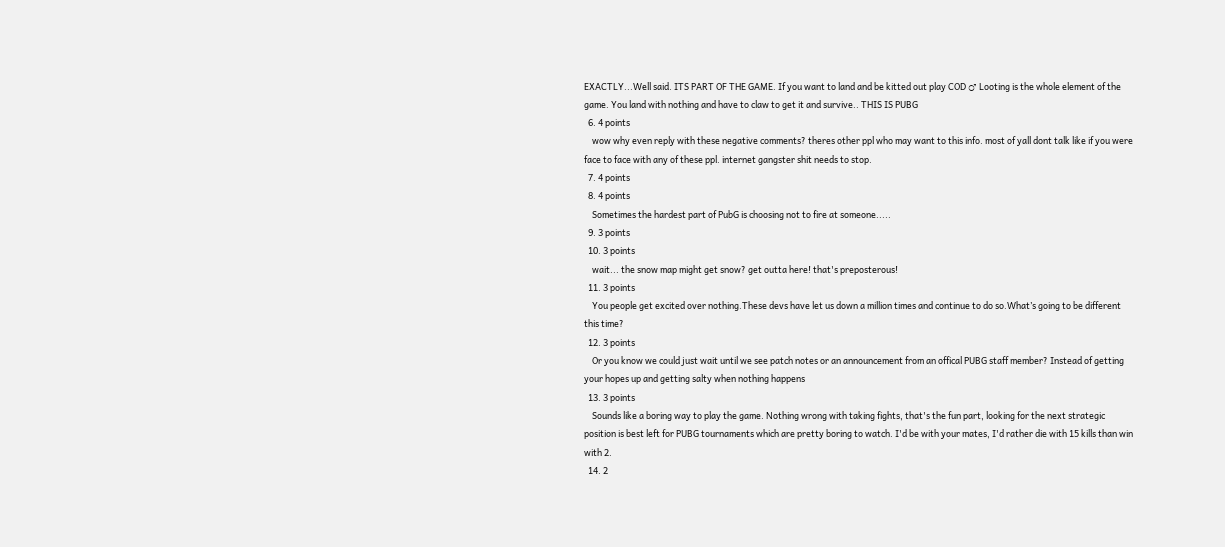EXACTLY...Well said. ITS PART OF THE GAME. If you want to land and be kitted out play COD ♂ Looting is the whole element of the game. You land with nothing and have to claw to get it and survive.. THIS IS PUBG
  6. 4 points
    wow why even reply with these negative comments? theres other ppl who may want to this info. most of yall dont talk like if you were face to face with any of these ppl. internet gangster shit needs to stop.
  7. 4 points
  8. 4 points
    Sometimes the hardest part of PubG is choosing not to fire at someone.....
  9. 3 points
  10. 3 points
    wait... the snow map might get snow? get outta here! that's preposterous!
  11. 3 points
    You people get excited over nothing.These devs have let us down a million times and continue to do so.What’s going to be different this time?
  12. 3 points
    Or you know we could just wait until we see patch notes or an announcement from an offical PUBG staff member? Instead of getting your hopes up and getting salty when nothing happens
  13. 3 points
    Sounds like a boring way to play the game. Nothing wrong with taking fights, that's the fun part, looking for the next strategic position is best left for PUBG tournaments which are pretty boring to watch. I'd be with your mates, I'd rather die with 15 kills than win with 2.
  14. 2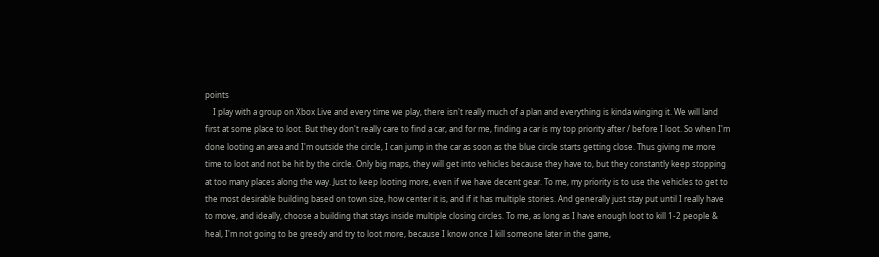points
    I play with a group on Xbox Live and every time we play, there isn't really much of a plan and everything is kinda winging it. We will land first at some place to loot. But they don't really care to find a car, and for me, finding a car is my top priority after / before I loot. So when I'm done looting an area and I'm outside the circle, I can jump in the car as soon as the blue circle starts getting close. Thus giving me more time to loot and not be hit by the circle. Only big maps, they will get into vehicles because they have to, but they constantly keep stopping at too many places along the way. Just to keep looting more, even if we have decent gear. To me, my priority is to use the vehicles to get to the most desirable building based on town size, how center it is, and if it has multiple stories. And generally just stay put until I really have to move, and ideally, choose a building that stays inside multiple closing circles. To me, as long as I have enough loot to kill 1-2 people & heal, I'm not going to be greedy and try to loot more, because I know once I kill someone later in the game,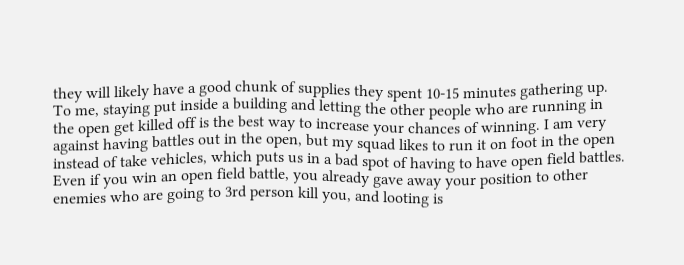they will likely have a good chunk of supplies they spent 10-15 minutes gathering up. To me, staying put inside a building and letting the other people who are running in the open get killed off is the best way to increase your chances of winning. I am very against having battles out in the open, but my squad likes to run it on foot in the open instead of take vehicles, which puts us in a bad spot of having to have open field battles. Even if you win an open field battle, you already gave away your position to other enemies who are going to 3rd person kill you, and looting is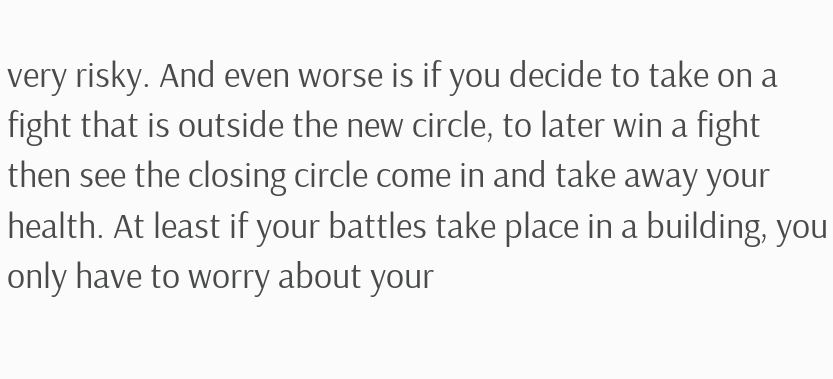very risky. And even worse is if you decide to take on a fight that is outside the new circle, to later win a fight then see the closing circle come in and take away your health. At least if your battles take place in a building, you only have to worry about your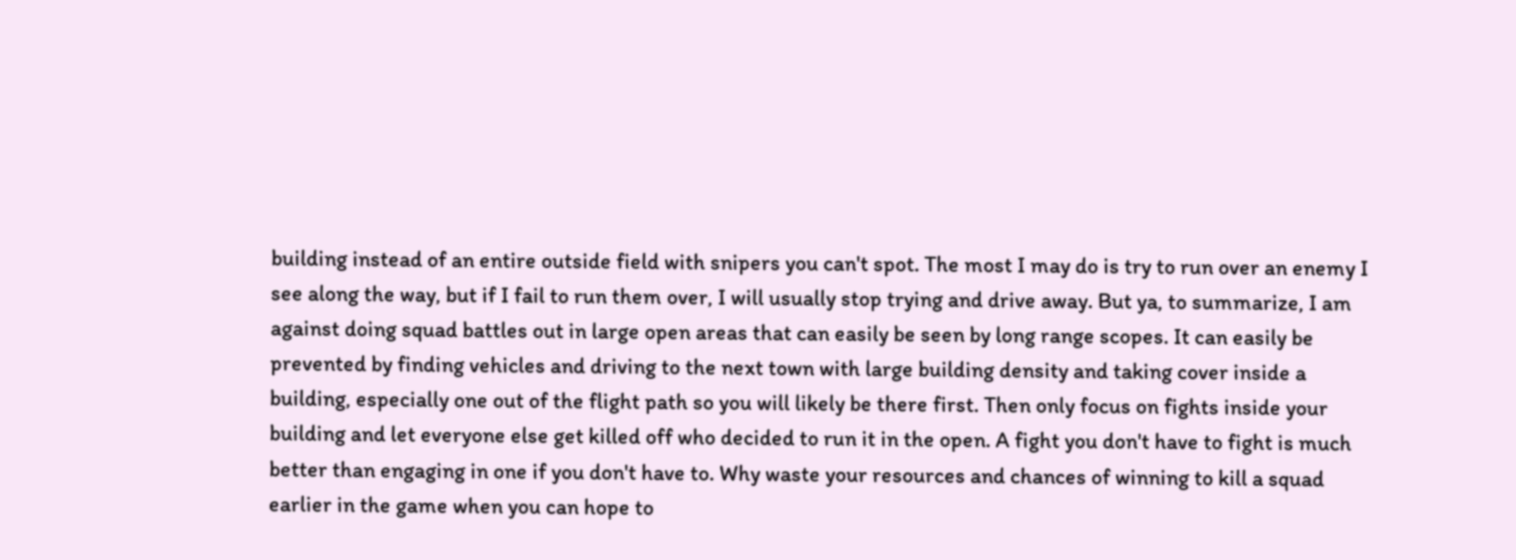building instead of an entire outside field with snipers you can't spot. The most I may do is try to run over an enemy I see along the way, but if I fail to run them over, I will usually stop trying and drive away. But ya, to summarize, I am against doing squad battles out in large open areas that can easily be seen by long range scopes. It can easily be prevented by finding vehicles and driving to the next town with large building density and taking cover inside a building, especially one out of the flight path so you will likely be there first. Then only focus on fights inside your building and let everyone else get killed off who decided to run it in the open. A fight you don't have to fight is much better than engaging in one if you don't have to. Why waste your resources and chances of winning to kill a squad earlier in the game when you can hope to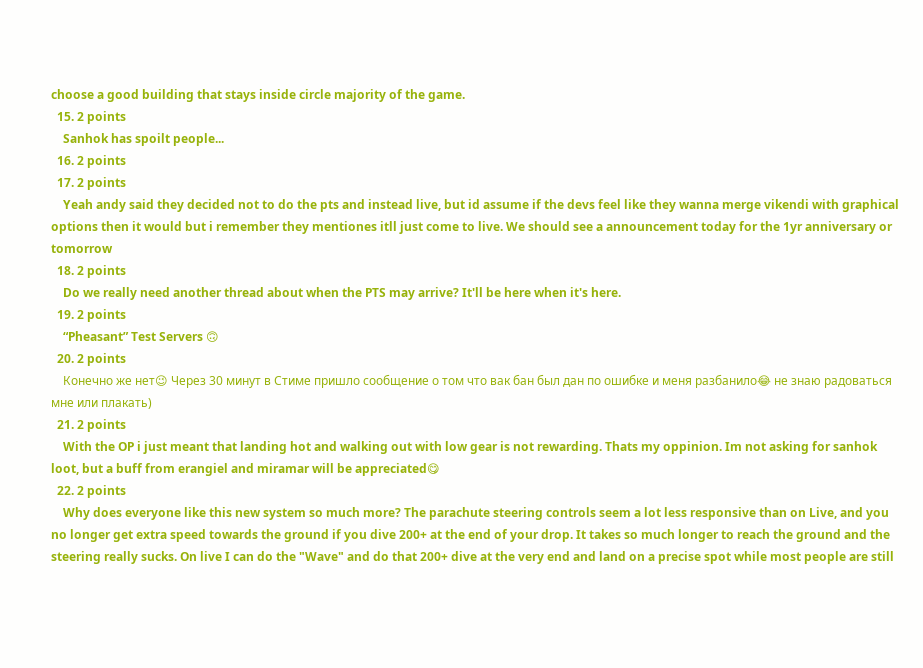choose a good building that stays inside circle majority of the game.
  15. 2 points
    Sanhok has spoilt people...
  16. 2 points
  17. 2 points
    Yeah andy said they decided not to do the pts and instead live, but id assume if the devs feel like they wanna merge vikendi with graphical options then it would but i remember they mentiones itll just come to live. We should see a announcement today for the 1yr anniversary or tomorrow
  18. 2 points
    Do we really need another thread about when the PTS may arrive? It'll be here when it's here.
  19. 2 points
    “Pheasant” Test Servers 🙃
  20. 2 points
    Конечно же нет😉 Через 30 минут в Стиме пришло сообщение о том что вак бан был дан по ошибке и меня разбанило😂 не знаю радоваться мне или плакать)
  21. 2 points
    With the OP i just meant that landing hot and walking out with low gear is not rewarding. Thats my oppinion. Im not asking for sanhok loot, but a buff from erangiel and miramar will be appreciated😋
  22. 2 points
    Why does everyone like this new system so much more? The parachute steering controls seem a lot less responsive than on Live, and you no longer get extra speed towards the ground if you dive 200+ at the end of your drop. It takes so much longer to reach the ground and the steering really sucks. On live I can do the "Wave" and do that 200+ dive at the very end and land on a precise spot while most people are still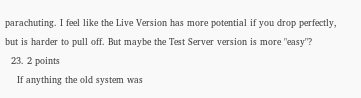parachuting. I feel like the Live Version has more potential if you drop perfectly, but is harder to pull off. But maybe the Test Server version is more "easy"?
  23. 2 points
    If anything the old system was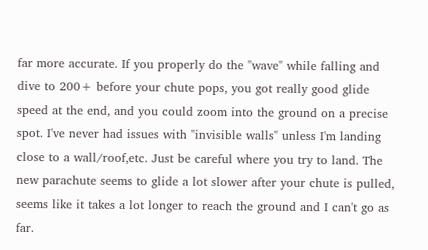far more accurate. If you properly do the "wave" while falling and dive to 200+ before your chute pops, you got really good glide speed at the end, and you could zoom into the ground on a precise spot. I've never had issues with "invisible walls" unless I'm landing close to a wall/roof,etc. Just be careful where you try to land. The new parachute seems to glide a lot slower after your chute is pulled, seems like it takes a lot longer to reach the ground and I can't go as far.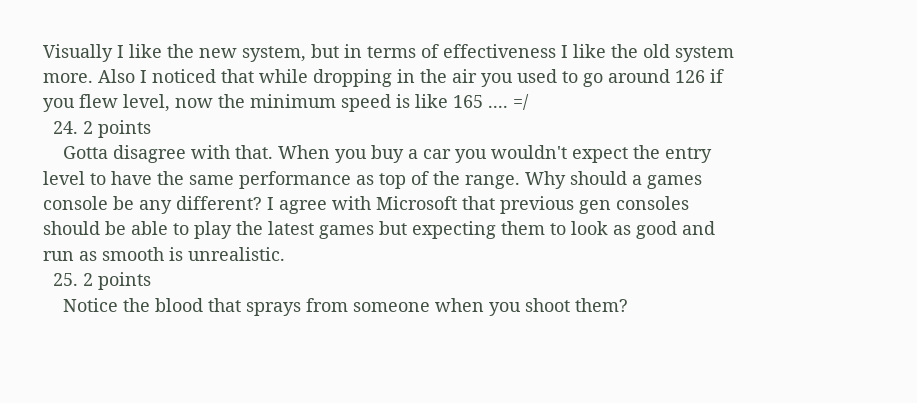Visually I like the new system, but in terms of effectiveness I like the old system more. Also I noticed that while dropping in the air you used to go around 126 if you flew level, now the minimum speed is like 165 .... =/
  24. 2 points
    Gotta disagree with that. When you buy a car you wouldn't expect the entry level to have the same performance as top of the range. Why should a games console be any different? I agree with Microsoft that previous gen consoles should be able to play the latest games but expecting them to look as good and run as smooth is unrealistic.
  25. 2 points
    Notice the blood that sprays from someone when you shoot them?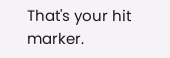That's your hit marker.